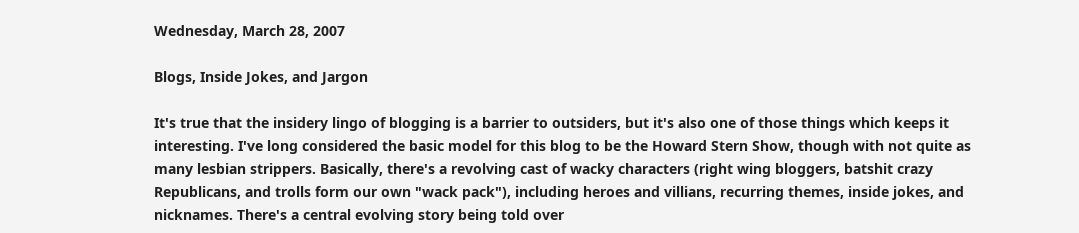Wednesday, March 28, 2007

Blogs, Inside Jokes, and Jargon

It's true that the insidery lingo of blogging is a barrier to outsiders, but it's also one of those things which keeps it interesting. I've long considered the basic model for this blog to be the Howard Stern Show, though with not quite as many lesbian strippers. Basically, there's a revolving cast of wacky characters (right wing bloggers, batshit crazy Republicans, and trolls form our own "wack pack"), including heroes and villians, recurring themes, inside jokes, and nicknames. There's a central evolving story being told over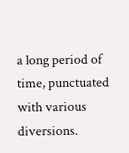a long period of time, punctuated with various diversions.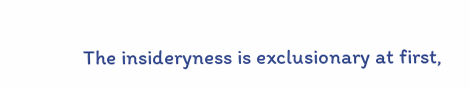The insideryness is exclusionary at first,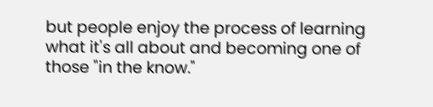but people enjoy the process of learning what it's all about and becoming one of those "in the know."